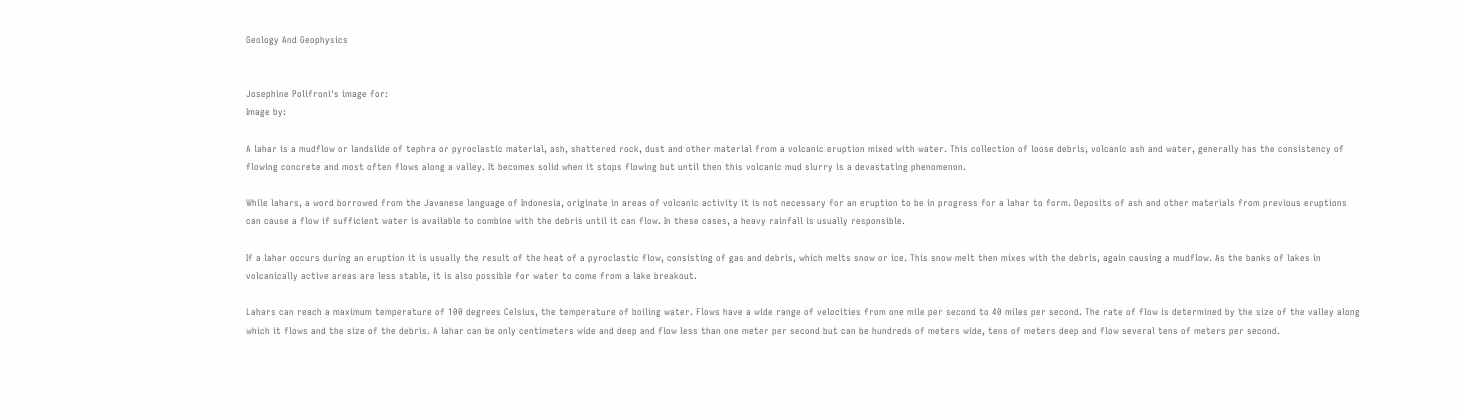Geology And Geophysics


Josephine Polifroni's image for:
Image by:

A lahar is a mudflow or landslide of tephra or pyroclastic material, ash, shattered rock, dust and other material from a volcanic eruption mixed with water. This collection of loose debris, volcanic ash and water, generally has the consistency of flowing concrete and most often flows along a valley. It becomes solid when it stops flowing but until then this volcanic mud slurry is a devastating phenomenon.

While lahars, a word borrowed from the Javanese language of Indonesia, originate in areas of volcanic activity it is not necessary for an eruption to be in progress for a lahar to form. Deposits of ash and other materials from previous eruptions can cause a flow if sufficient water is available to combine with the debris until it can flow. In these cases, a heavy rainfall is usually responsible.

If a lahar occurs during an eruption it is usually the result of the heat of a pyroclastic flow, consisting of gas and debris, which melts snow or ice. This snow melt then mixes with the debris, again causing a mudflow. As the banks of lakes in volcanically active areas are less stable, it is also possible for water to come from a lake breakout.

Lahars can reach a maximum temperature of 100 degrees Celsius, the temperature of boiling water. Flows have a wide range of velocities from one mile per second to 40 miles per second. The rate of flow is determined by the size of the valley along which it flows and the size of the debris. A lahar can be only centimeters wide and deep and flow less than one meter per second but can be hundreds of meters wide, tens of meters deep and flow several tens of meters per second.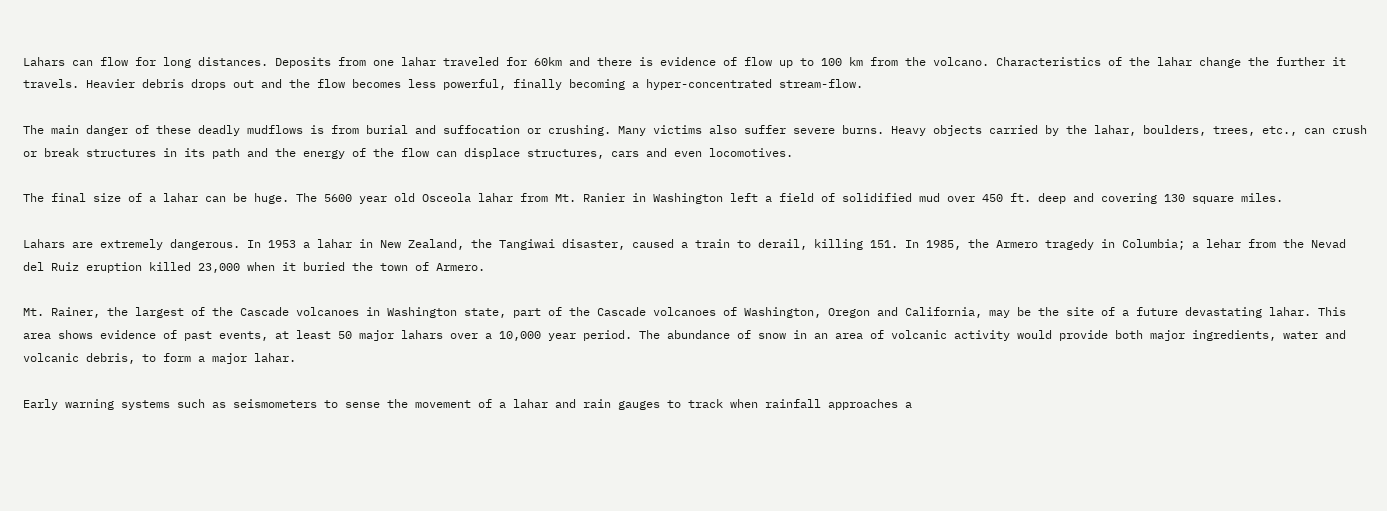Lahars can flow for long distances. Deposits from one lahar traveled for 60km and there is evidence of flow up to 100 km from the volcano. Characteristics of the lahar change the further it travels. Heavier debris drops out and the flow becomes less powerful, finally becoming a hyper-concentrated stream-flow.

The main danger of these deadly mudflows is from burial and suffocation or crushing. Many victims also suffer severe burns. Heavy objects carried by the lahar, boulders, trees, etc., can crush or break structures in its path and the energy of the flow can displace structures, cars and even locomotives.

The final size of a lahar can be huge. The 5600 year old Osceola lahar from Mt. Ranier in Washington left a field of solidified mud over 450 ft. deep and covering 130 square miles.

Lahars are extremely dangerous. In 1953 a lahar in New Zealand, the Tangiwai disaster, caused a train to derail, killing 151. In 1985, the Armero tragedy in Columbia; a lehar from the Nevad del Ruiz eruption killed 23,000 when it buried the town of Armero.

Mt. Rainer, the largest of the Cascade volcanoes in Washington state, part of the Cascade volcanoes of Washington, Oregon and California, may be the site of a future devastating lahar. This area shows evidence of past events, at least 50 major lahars over a 10,000 year period. The abundance of snow in an area of volcanic activity would provide both major ingredients, water and volcanic debris, to form a major lahar.

Early warning systems such as seismometers to sense the movement of a lahar and rain gauges to track when rainfall approaches a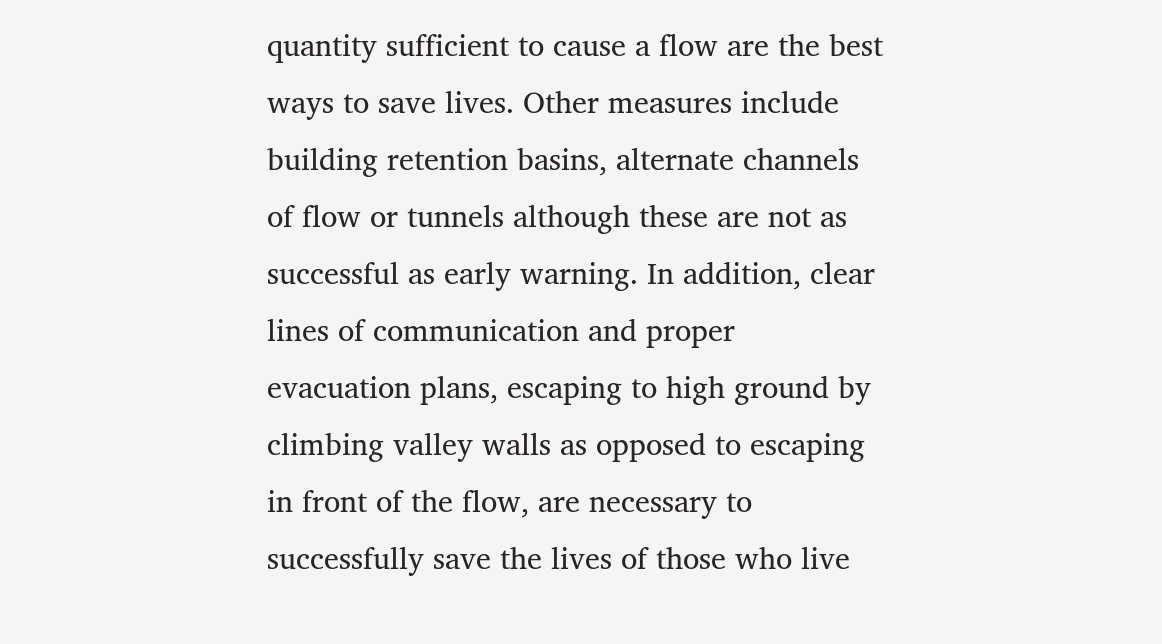quantity sufficient to cause a flow are the best ways to save lives. Other measures include building retention basins, alternate channels of flow or tunnels although these are not as successful as early warning. In addition, clear lines of communication and proper evacuation plans, escaping to high ground by climbing valley walls as opposed to escaping in front of the flow, are necessary to successfully save the lives of those who live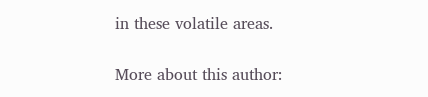in these volatile areas.

More about this author: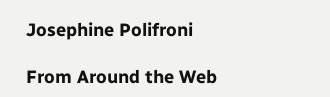Josephine Polifroni

From Around the Web